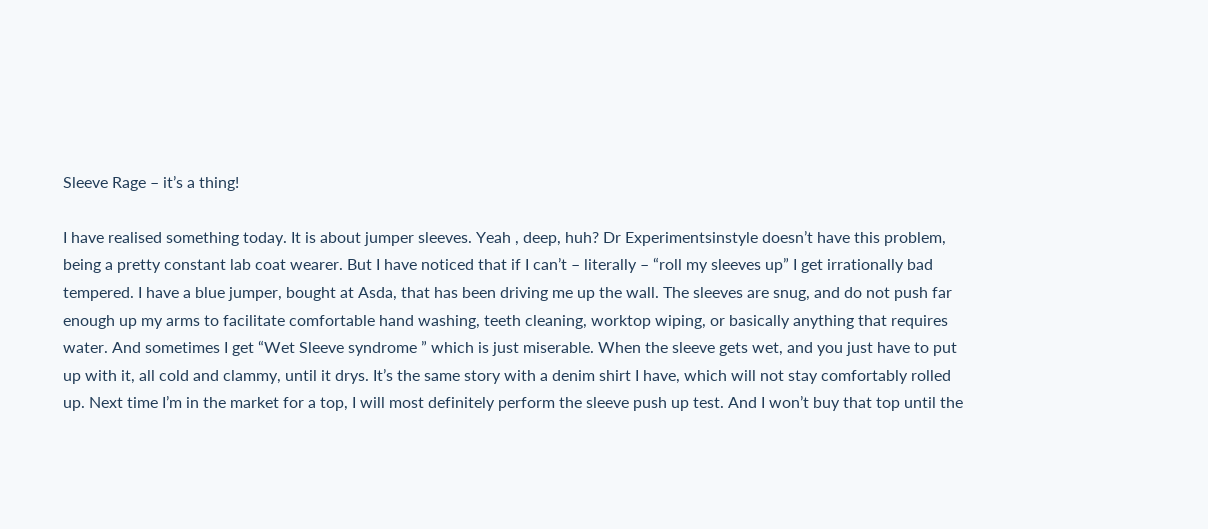Sleeve Rage – it’s a thing!

I have realised something today. It is about jumper sleeves. Yeah , deep, huh? Dr Experimentsinstyle doesn’t have this problem, being a pretty constant lab coat wearer. But I have noticed that if I can’t – literally – “roll my sleeves up” I get irrationally bad tempered. I have a blue jumper, bought at Asda, that has been driving me up the wall. The sleeves are snug, and do not push far enough up my arms to facilitate comfortable hand washing, teeth cleaning, worktop wiping, or basically anything that requires water. And sometimes I get “Wet Sleeve syndrome ” which is just miserable. When the sleeve gets wet, and you just have to put up with it, all cold and clammy, until it drys. It’s the same story with a denim shirt I have, which will not stay comfortably rolled up. Next time I’m in the market for a top, I will most definitely perform the sleeve push up test. And I won’t buy that top until the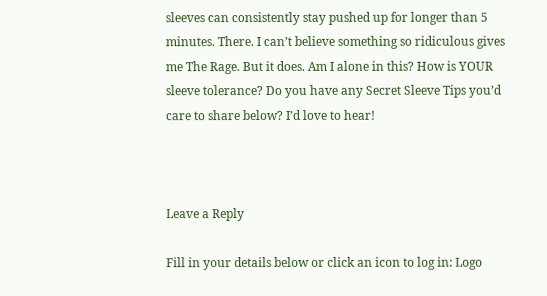sleeves can consistently stay pushed up for longer than 5 minutes. There. I can’t believe something so ridiculous gives me The Rage. But it does. Am I alone in this? How is YOUR sleeve tolerance? Do you have any Secret Sleeve Tips you’d care to share below? I’d love to hear!



Leave a Reply

Fill in your details below or click an icon to log in: Logo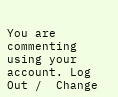You are commenting using your account. Log Out /  Change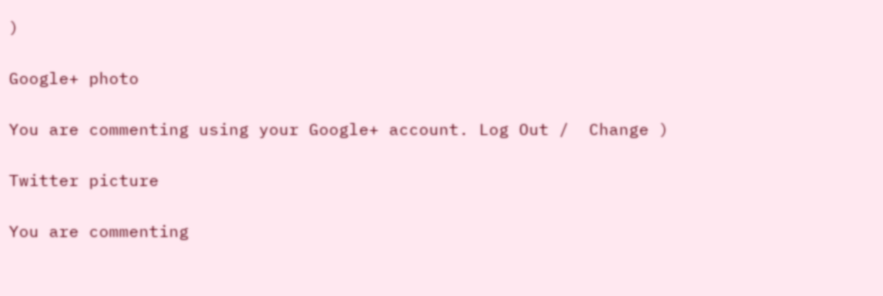)

Google+ photo

You are commenting using your Google+ account. Log Out /  Change )

Twitter picture

You are commenting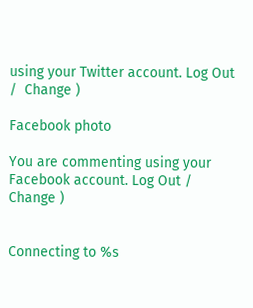using your Twitter account. Log Out /  Change )

Facebook photo

You are commenting using your Facebook account. Log Out /  Change )


Connecting to %s